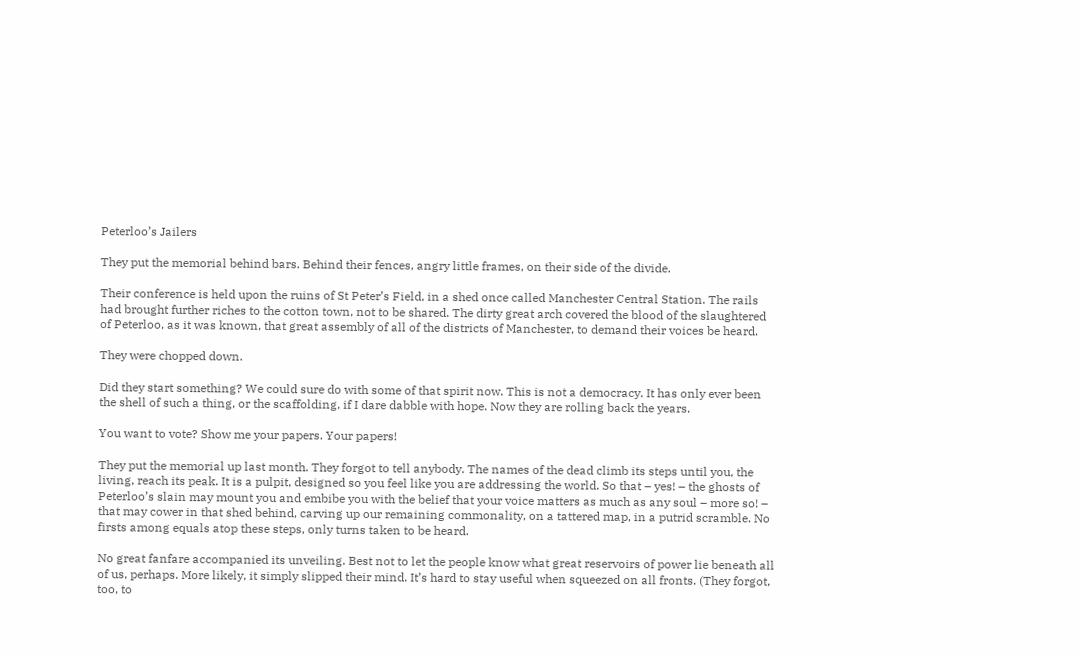Peterloo’s Jailers

They put the memorial behind bars. Behind their fences, angry little frames, on their side of the divide.

Their conference is held upon the ruins of St Peter’s Field, in a shed once called Manchester Central Station. The rails had brought further riches to the cotton town, not to be shared. The dirty great arch covered the blood of the slaughtered of Peterloo, as it was known, that great assembly of all of the districts of Manchester, to demand their voices be heard.

They were chopped down.

Did they start something? We could sure do with some of that spirit now. This is not a democracy. It has only ever been the shell of such a thing, or the scaffolding, if I dare dabble with hope. Now they are rolling back the years.

You want to vote? Show me your papers. Your papers!

They put the memorial up last month. They forgot to tell anybody. The names of the dead climb its steps until you, the living, reach its peak. It is a pulpit, designed so you feel like you are addressing the world. So that – yes! – the ghosts of Peterloo’s slain may mount you and embibe you with the belief that your voice matters as much as any soul – more so! – that may cower in that shed behind, carving up our remaining commonality, on a tattered map, in a putrid scramble. No firsts among equals atop these steps, only turns taken to be heard.

No great fanfare accompanied its unveiling. Best not to let the people know what great reservoirs of power lie beneath all of us, perhaps. More likely, it simply slipped their mind. It’s hard to stay useful when squeezed on all fronts. (They forgot, too, to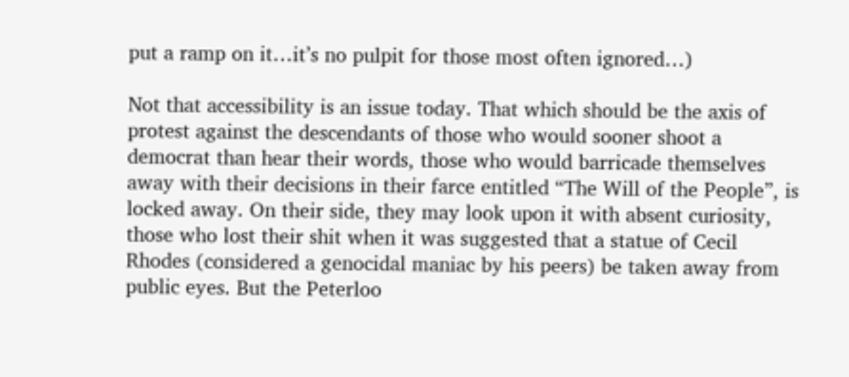put a ramp on it…it’s no pulpit for those most often ignored…)

Not that accessibility is an issue today. That which should be the axis of protest against the descendants of those who would sooner shoot a democrat than hear their words, those who would barricade themselves away with their decisions in their farce entitled “The Will of the People”, is locked away. On their side, they may look upon it with absent curiosity, those who lost their shit when it was suggested that a statue of Cecil Rhodes (considered a genocidal maniac by his peers) be taken away from public eyes. But the Peterloo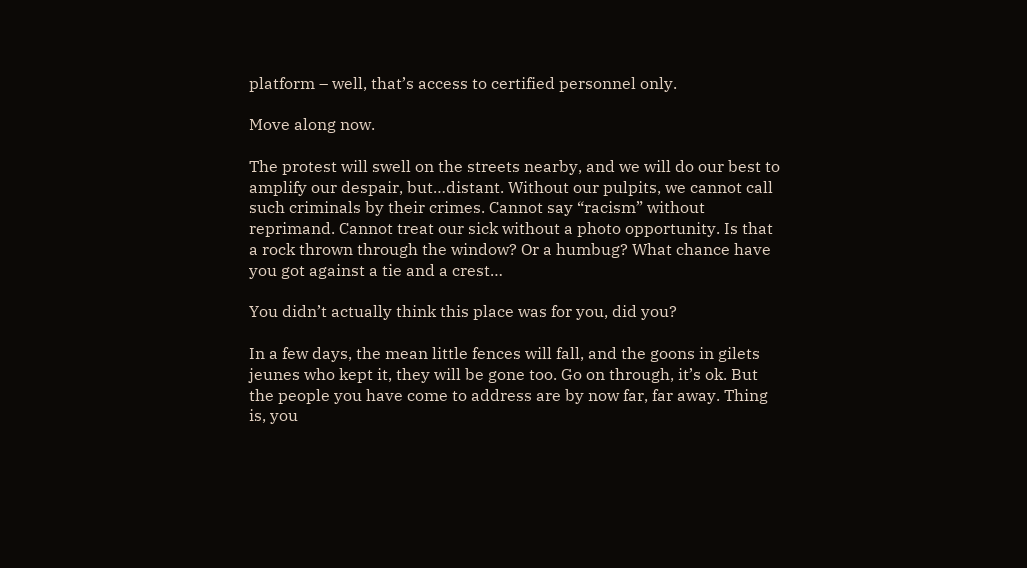platform – well, that’s access to certified personnel only.

Move along now.

The protest will swell on the streets nearby, and we will do our best to amplify our despair, but…distant. Without our pulpits, we cannot call such criminals by their crimes. Cannot say “racism” without reprimand. Cannot treat our sick without a photo opportunity. Is that a rock thrown through the window? Or a humbug? What chance have you got against a tie and a crest…

You didn’t actually think this place was for you, did you?

In a few days, the mean little fences will fall, and the goons in gilets jeunes who kept it, they will be gone too. Go on through, it’s ok. But the people you have come to address are by now far, far away. Thing is, you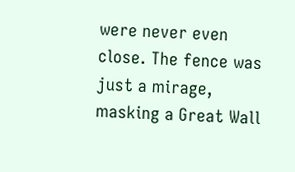were never even close. The fence was just a mirage, masking a Great Wall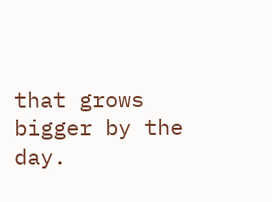that grows bigger by the day.